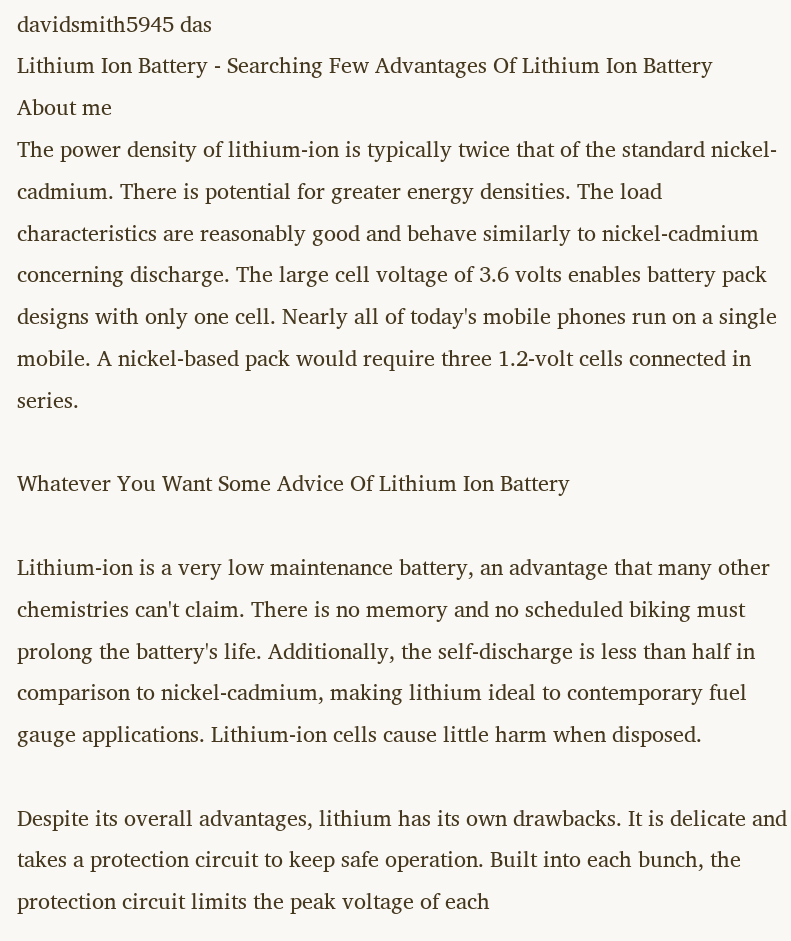davidsmith5945 das
Lithium Ion Battery - Searching Few Advantages Of Lithium Ion Battery
About me
The power density of lithium-ion is typically twice that of the standard nickel-cadmium. There is potential for greater energy densities. The load characteristics are reasonably good and behave similarly to nickel-cadmium concerning discharge. The large cell voltage of 3.6 volts enables battery pack designs with only one cell. Nearly all of today's mobile phones run on a single mobile. A nickel-based pack would require three 1.2-volt cells connected in series.

Whatever You Want Some Advice Of Lithium Ion Battery

Lithium-ion is a very low maintenance battery, an advantage that many other chemistries can't claim. There is no memory and no scheduled biking must prolong the battery's life. Additionally, the self-discharge is less than half in comparison to nickel-cadmium, making lithium ideal to contemporary fuel gauge applications. Lithium-ion cells cause little harm when disposed.

Despite its overall advantages, lithium has its own drawbacks. It is delicate and takes a protection circuit to keep safe operation. Built into each bunch, the protection circuit limits the peak voltage of each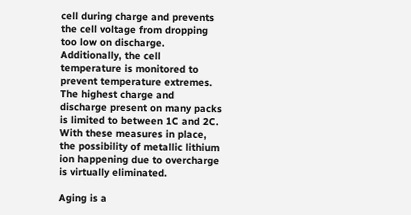cell during charge and prevents the cell voltage from dropping too low on discharge. Additionally, the cell temperature is monitored to prevent temperature extremes. The highest charge and discharge present on many packs is limited to between 1C and 2C. With these measures in place, the possibility of metallic lithium ion happening due to overcharge is virtually eliminated.

Aging is a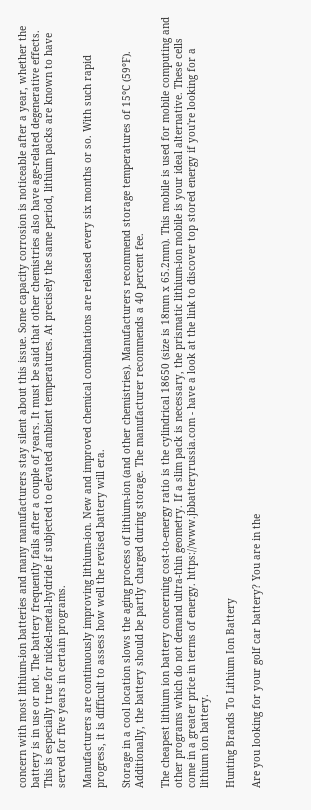concern with most lithium-ion batteries and many manufacturers stay silent about this issue. Some capacity corrosion is noticeable after a year, whether the battery is in use or not. The battery frequently fails after a couple of years. It must be said that other chemistries also have age-related degenerative effects. This is especially true for nickel-metal-hydride if subjected to elevated ambient temperatures. At precisely the same period, lithium packs are known to have served for five years in certain programs.

Manufacturers are continuously improving lithium-ion. New and improved chemical combinations are released every six months or so. With such rapid progress, it is difficult to assess how well the revised battery will era.

Storage in a cool location slows the aging process of lithium-ion (and other chemistries). Manufacturers recommend storage temperatures of 15°C (59°F). Additionally, the battery should be partly charged during storage. The manufacturer recommends a 40 percent fee.

The cheapest lithium ion battery concerning cost-to-energy ratio is the cylindrical 18650 (size is 18mm x 65.2mm). This mobile is used for mobile computing and other programs which do not demand ultra-thin geometry. If a slim pack is necessary, the prismatic lithium-ion mobile is your ideal alternative. These cells come in a greater price in terms of energy. https://www.jbbatteryrussia.com - have a look at the link to discover top stored energy if you're looking for a lithium ion battery.

Hunting Brands To Lithium Ion Battery

Are you looking for your golf car battery? You are in the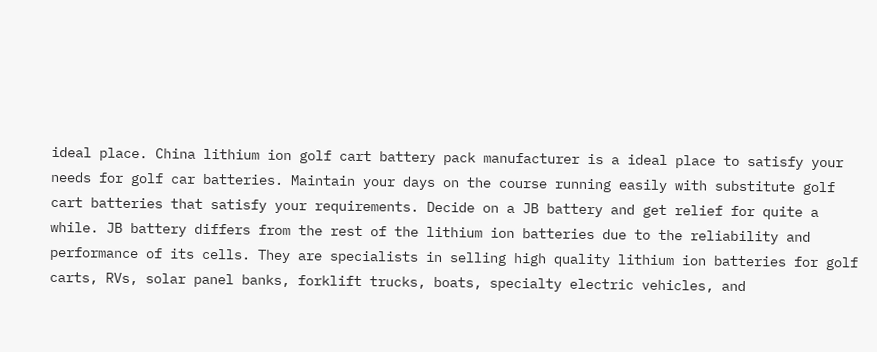ideal place. China lithium ion golf cart battery pack manufacturer is a ideal place to satisfy your needs for golf car batteries. Maintain your days on the course running easily with substitute golf cart batteries that satisfy your requirements. Decide on a JB battery and get relief for quite a while. JB battery differs from the rest of the lithium ion batteries due to the reliability and performance of its cells. They are specialists in selling high quality lithium ion batteries for golf carts, RVs, solar panel banks, forklift trucks, boats, specialty electric vehicles, and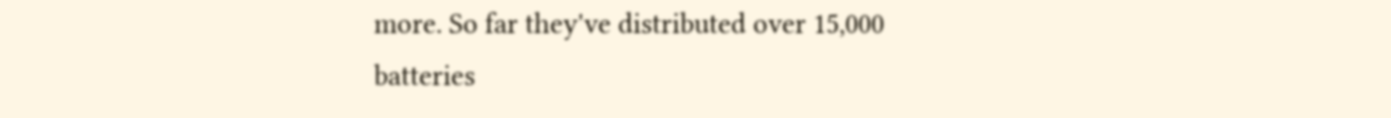more. So far they've distributed over 15,000 batteries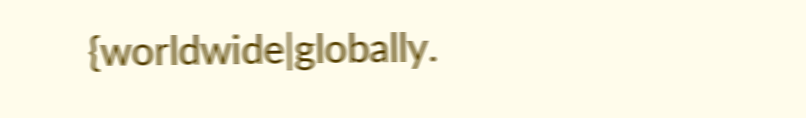{worldwide|globally.